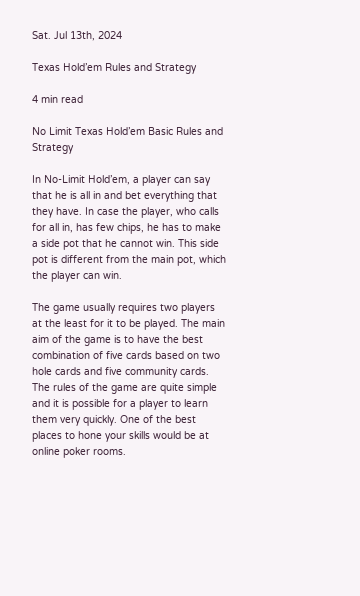Sat. Jul 13th, 2024

Texas Hold’em Rules and Strategy

4 min read

No Limit Texas Hold’em Basic Rules and Strategy

In No-Limit Hold’em, a player can say that he is all in and bet everything that they have. In case the player, who calls for all in, has few chips, he has to make a side pot that he cannot win. This side pot is different from the main pot, which the player can win.

The game usually requires two players at the least for it to be played. The main aim of the game is to have the best combination of five cards based on two hole cards and five community cards. The rules of the game are quite simple and it is possible for a player to learn them very quickly. One of the best places to hone your skills would be at online poker rooms.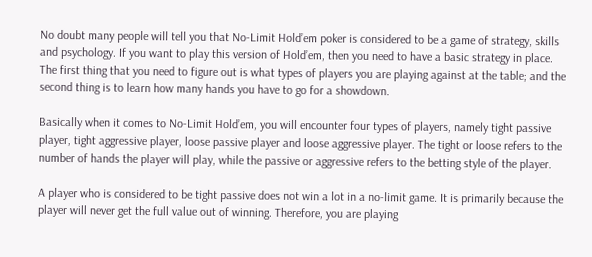No doubt many people will tell you that No-Limit Hold’em poker is considered to be a game of strategy, skills and psychology. If you want to play this version of Hold’em, then you need to have a basic strategy in place. The first thing that you need to figure out is what types of players you are playing against at the table; and the second thing is to learn how many hands you have to go for a showdown.

Basically when it comes to No-Limit Hold’em, you will encounter four types of players, namely tight passive player, tight aggressive player, loose passive player and loose aggressive player. The tight or loose refers to the number of hands the player will play, while the passive or aggressive refers to the betting style of the player.

A player who is considered to be tight passive does not win a lot in a no-limit game. It is primarily because the player will never get the full value out of winning. Therefore, you are playing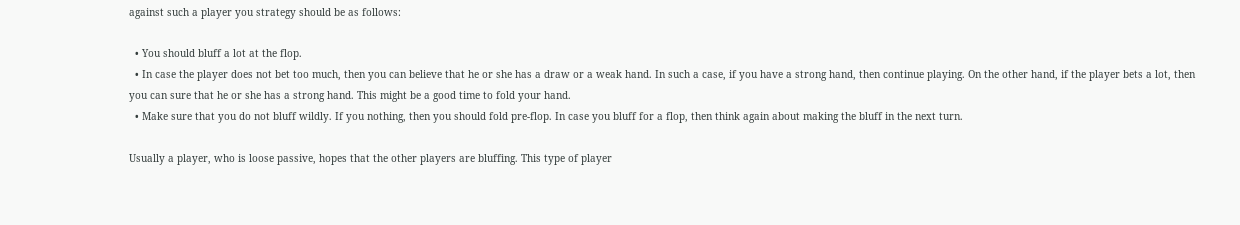against such a player you strategy should be as follows:

  • You should bluff a lot at the flop.
  • In case the player does not bet too much, then you can believe that he or she has a draw or a weak hand. In such a case, if you have a strong hand, then continue playing. On the other hand, if the player bets a lot, then you can sure that he or she has a strong hand. This might be a good time to fold your hand.
  • Make sure that you do not bluff wildly. If you nothing, then you should fold pre-flop. In case you bluff for a flop, then think again about making the bluff in the next turn.

Usually a player, who is loose passive, hopes that the other players are bluffing. This type of player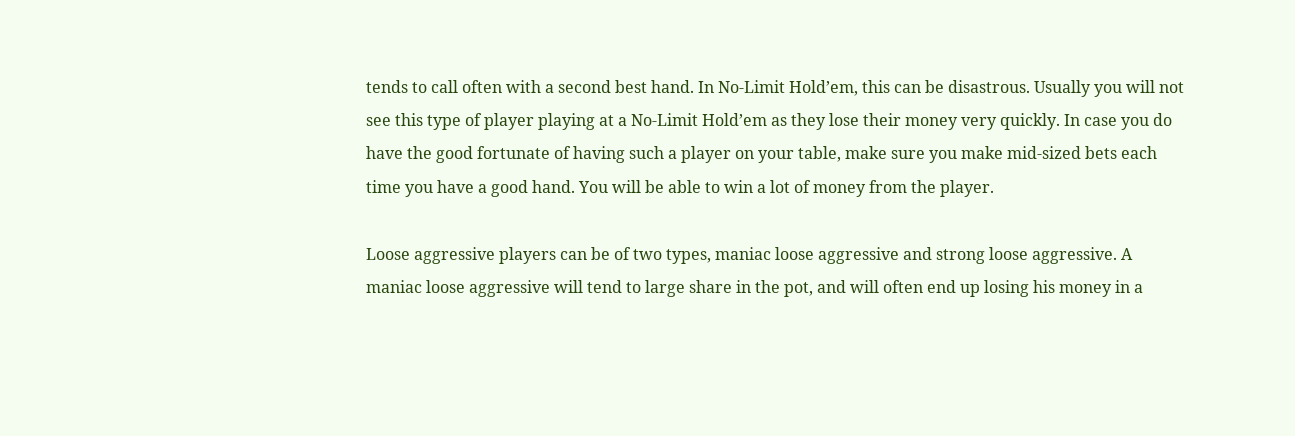tends to call often with a second best hand. In No-Limit Hold’em, this can be disastrous. Usually you will not see this type of player playing at a No-Limit Hold’em as they lose their money very quickly. In case you do have the good fortunate of having such a player on your table, make sure you make mid-sized bets each time you have a good hand. You will be able to win a lot of money from the player.

Loose aggressive players can be of two types, maniac loose aggressive and strong loose aggressive. A maniac loose aggressive will tend to large share in the pot, and will often end up losing his money in a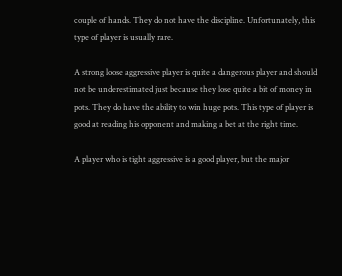couple of hands. They do not have the discipline. Unfortunately, this type of player is usually rare.

A strong loose aggressive player is quite a dangerous player and should not be underestimated just because they lose quite a bit of money in pots. They do have the ability to win huge pots. This type of player is good at reading his opponent and making a bet at the right time.

A player who is tight aggressive is a good player, but the major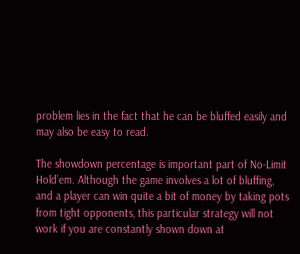problem lies in the fact that he can be bluffed easily and may also be easy to read.

The showdown percentage is important part of No-Limit Hold’em. Although the game involves a lot of bluffing, and a player can win quite a bit of money by taking pots from tight opponents, this particular strategy will not work if you are constantly shown down at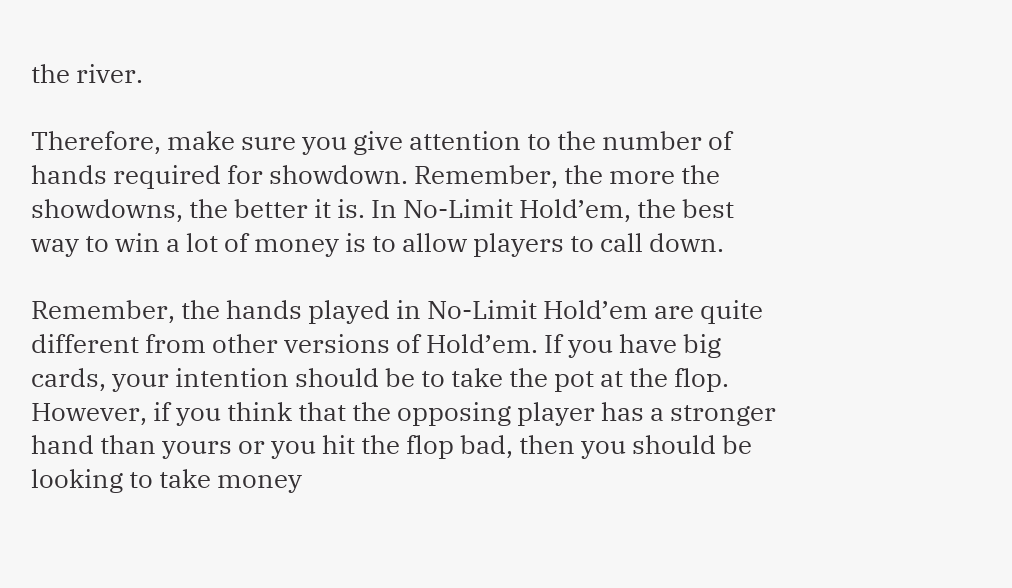the river.

Therefore, make sure you give attention to the number of hands required for showdown. Remember, the more the showdowns, the better it is. In No-Limit Hold’em, the best way to win a lot of money is to allow players to call down.

Remember, the hands played in No-Limit Hold’em are quite different from other versions of Hold’em. If you have big cards, your intention should be to take the pot at the flop. However, if you think that the opposing player has a stronger hand than yours or you hit the flop bad, then you should be looking to take money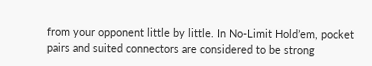from your opponent little by little. In No-Limit Hold’em, pocket pairs and suited connectors are considered to be strong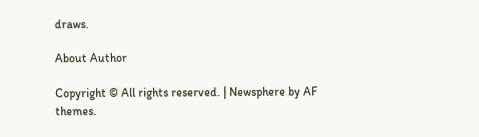draws.

About Author

Copyright © All rights reserved. | Newsphere by AF themes.